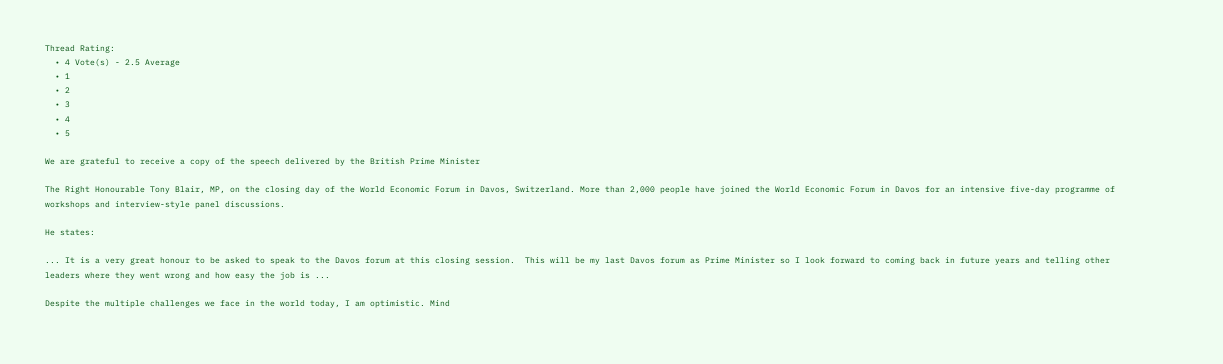Thread Rating:
  • 4 Vote(s) - 2.5 Average
  • 1
  • 2
  • 3
  • 4
  • 5

We are grateful to receive a copy of the speech delivered by the British Prime Minister

The Right Honourable Tony Blair, MP, on the closing day of the World Economic Forum in Davos, Switzerland. More than 2,000 people have joined the World Economic Forum in Davos for an intensive five-day programme of workshops and interview-style panel discussions.

He states:

... It is a very great honour to be asked to speak to the Davos forum at this closing session.  This will be my last Davos forum as Prime Minister so I look forward to coming back in future years and telling other leaders where they went wrong and how easy the job is ...

Despite the multiple challenges we face in the world today, I am optimistic. Mind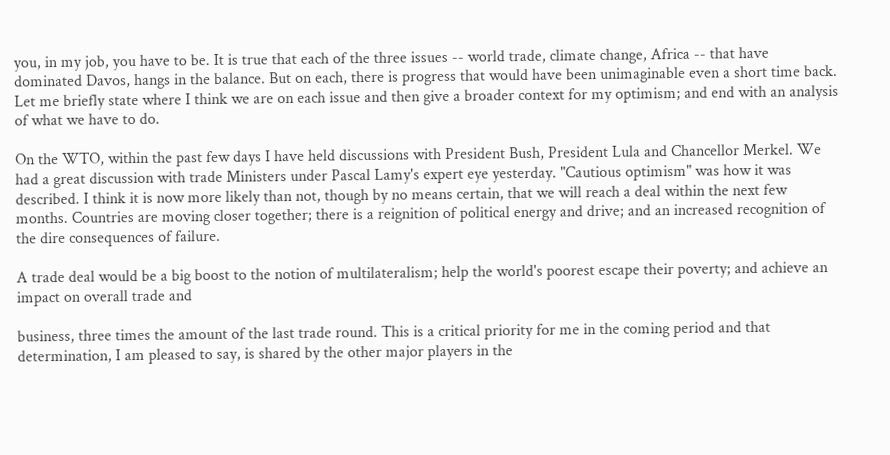you, in my job, you have to be. It is true that each of the three issues -- world trade, climate change, Africa -- that have dominated Davos, hangs in the balance. But on each, there is progress that would have been unimaginable even a short time back. Let me briefly state where I think we are on each issue and then give a broader context for my optimism; and end with an analysis of what we have to do.

On the WTO, within the past few days I have held discussions with President Bush, President Lula and Chancellor Merkel. We had a great discussion with trade Ministers under Pascal Lamy's expert eye yesterday. "Cautious optimism" was how it was described. I think it is now more likely than not, though by no means certain, that we will reach a deal within the next few months. Countries are moving closer together; there is a reignition of political energy and drive; and an increased recognition of the dire consequences of failure.

A trade deal would be a big boost to the notion of multilateralism; help the world's poorest escape their poverty; and achieve an impact on overall trade and

business, three times the amount of the last trade round. This is a critical priority for me in the coming period and that determination, I am pleased to say, is shared by the other major players in the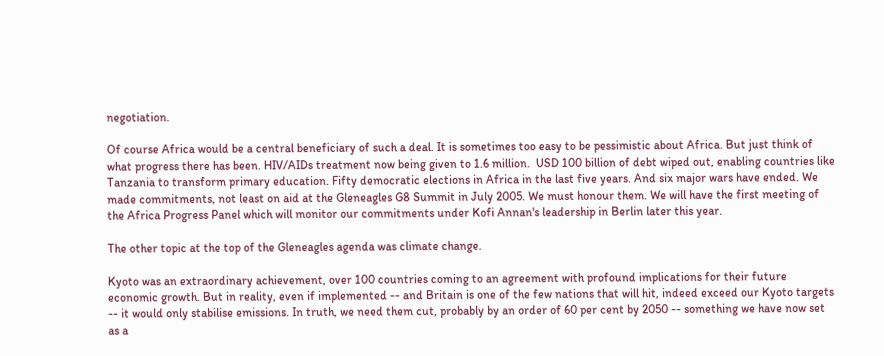negotiation.

Of course Africa would be a central beneficiary of such a deal. It is sometimes too easy to be pessimistic about Africa. But just think of what progress there has been. HIV/AIDs treatment now being given to 1.6 million.  USD 100 billion of debt wiped out, enabling countries like Tanzania to transform primary education. Fifty democratic elections in Africa in the last five years. And six major wars have ended. We made commitments, not least on aid at the Gleneagles G8 Summit in July 2005. We must honour them. We will have the first meeting of the Africa Progress Panel which will monitor our commitments under Kofi Annan's leadership in Berlin later this year.

The other topic at the top of the Gleneagles agenda was climate change.

Kyoto was an extraordinary achievement, over 100 countries coming to an agreement with profound implications for their future economic growth. But in reality, even if implemented -- and Britain is one of the few nations that will hit, indeed exceed our Kyoto targets -- it would only stabilise emissions. In truth, we need them cut, probably by an order of 60 per cent by 2050 -- something we have now set as a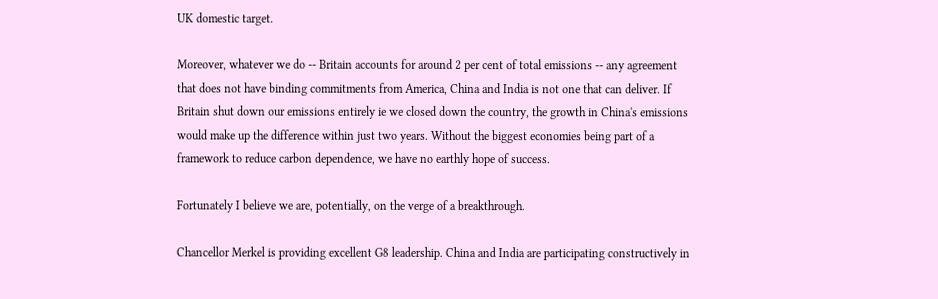UK domestic target.

Moreover, whatever we do -- Britain accounts for around 2 per cent of total emissions -- any agreement that does not have binding commitments from America, China and India is not one that can deliver. If Britain shut down our emissions entirely ie we closed down the country, the growth in China's emissions would make up the difference within just two years. Without the biggest economies being part of a framework to reduce carbon dependence, we have no earthly hope of success.

Fortunately I believe we are, potentially, on the verge of a breakthrough.

Chancellor Merkel is providing excellent G8 leadership. China and India are participating constructively in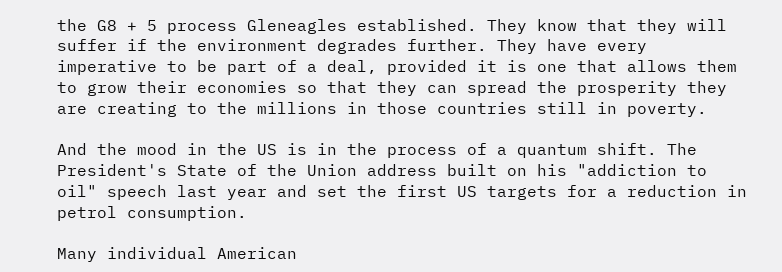the G8 + 5 process Gleneagles established. They know that they will suffer if the environment degrades further. They have every imperative to be part of a deal, provided it is one that allows them to grow their economies so that they can spread the prosperity they are creating to the millions in those countries still in poverty.

And the mood in the US is in the process of a quantum shift. The President's State of the Union address built on his "addiction to oil" speech last year and set the first US targets for a reduction in petrol consumption.

Many individual American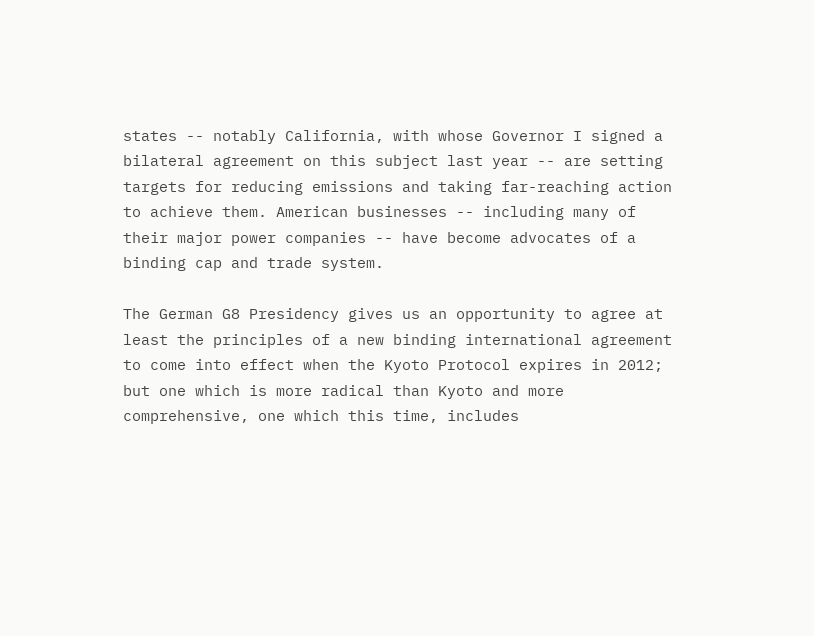states -- notably California, with whose Governor I signed a bilateral agreement on this subject last year -- are setting targets for reducing emissions and taking far-reaching action to achieve them. American businesses -- including many of their major power companies -- have become advocates of a binding cap and trade system.

The German G8 Presidency gives us an opportunity to agree at least the principles of a new binding international agreement to come into effect when the Kyoto Protocol expires in 2012; but one which is more radical than Kyoto and more comprehensive, one which this time, includes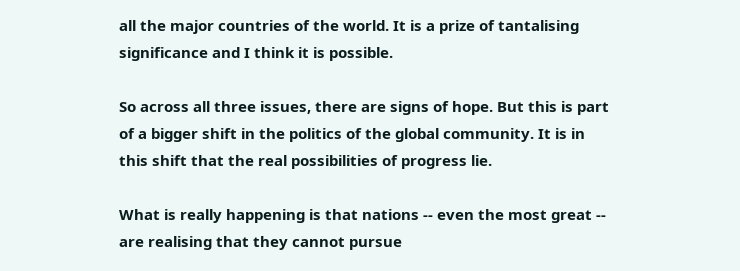all the major countries of the world. It is a prize of tantalising significance and I think it is possible.

So across all three issues, there are signs of hope. But this is part of a bigger shift in the politics of the global community. It is in this shift that the real possibilities of progress lie.

What is really happening is that nations -- even the most great -- are realising that they cannot pursue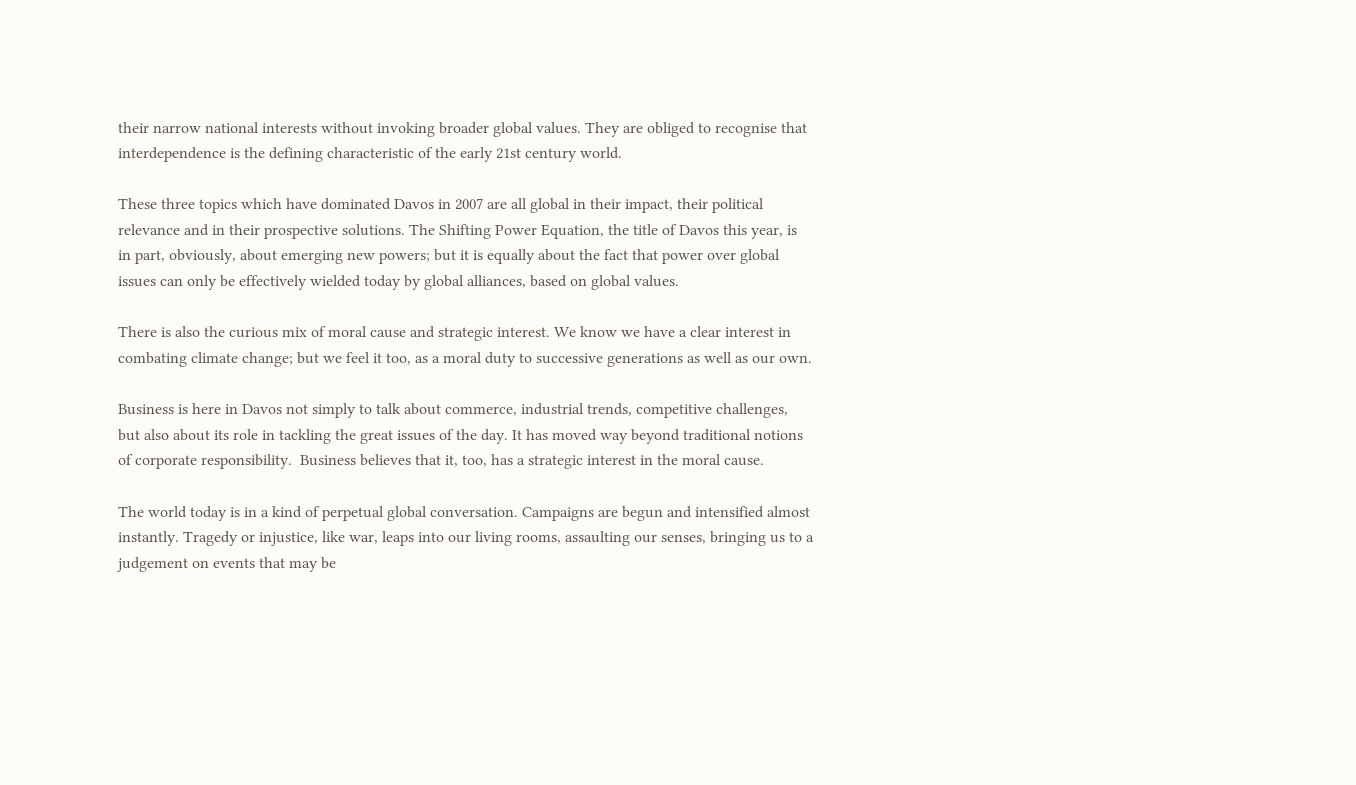their narrow national interests without invoking broader global values. They are obliged to recognise that interdependence is the defining characteristic of the early 21st century world.

These three topics which have dominated Davos in 2007 are all global in their impact, their political relevance and in their prospective solutions. The Shifting Power Equation, the title of Davos this year, is in part, obviously, about emerging new powers; but it is equally about the fact that power over global issues can only be effectively wielded today by global alliances, based on global values.

There is also the curious mix of moral cause and strategic interest. We know we have a clear interest in combating climate change; but we feel it too, as a moral duty to successive generations as well as our own.

Business is here in Davos not simply to talk about commerce, industrial trends, competitive challenges, but also about its role in tackling the great issues of the day. It has moved way beyond traditional notions of corporate responsibility.  Business believes that it, too, has a strategic interest in the moral cause.

The world today is in a kind of perpetual global conversation. Campaigns are begun and intensified almost instantly. Tragedy or injustice, like war, leaps into our living rooms, assaulting our senses, bringing us to a judgement on events that may be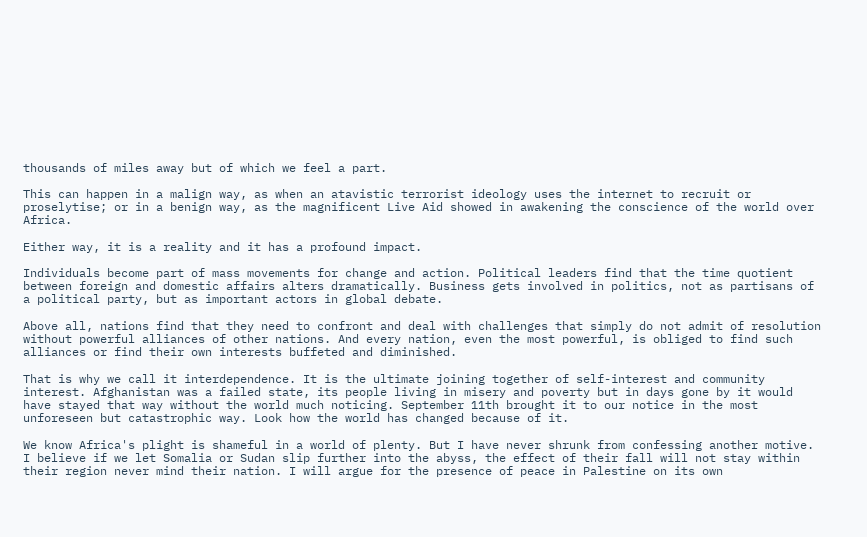thousands of miles away but of which we feel a part.

This can happen in a malign way, as when an atavistic terrorist ideology uses the internet to recruit or proselytise; or in a benign way, as the magnificent Live Aid showed in awakening the conscience of the world over Africa.

Either way, it is a reality and it has a profound impact.

Individuals become part of mass movements for change and action. Political leaders find that the time quotient between foreign and domestic affairs alters dramatically. Business gets involved in politics, not as partisans of a political party, but as important actors in global debate.

Above all, nations find that they need to confront and deal with challenges that simply do not admit of resolution without powerful alliances of other nations. And every nation, even the most powerful, is obliged to find such alliances or find their own interests buffeted and diminished.

That is why we call it interdependence. It is the ultimate joining together of self-interest and community interest. Afghanistan was a failed state, its people living in misery and poverty but in days gone by it would have stayed that way without the world much noticing. September 11th brought it to our notice in the most unforeseen but catastrophic way. Look how the world has changed because of it.

We know Africa's plight is shameful in a world of plenty. But I have never shrunk from confessing another motive. I believe if we let Somalia or Sudan slip further into the abyss, the effect of their fall will not stay within their region never mind their nation. I will argue for the presence of peace in Palestine on its own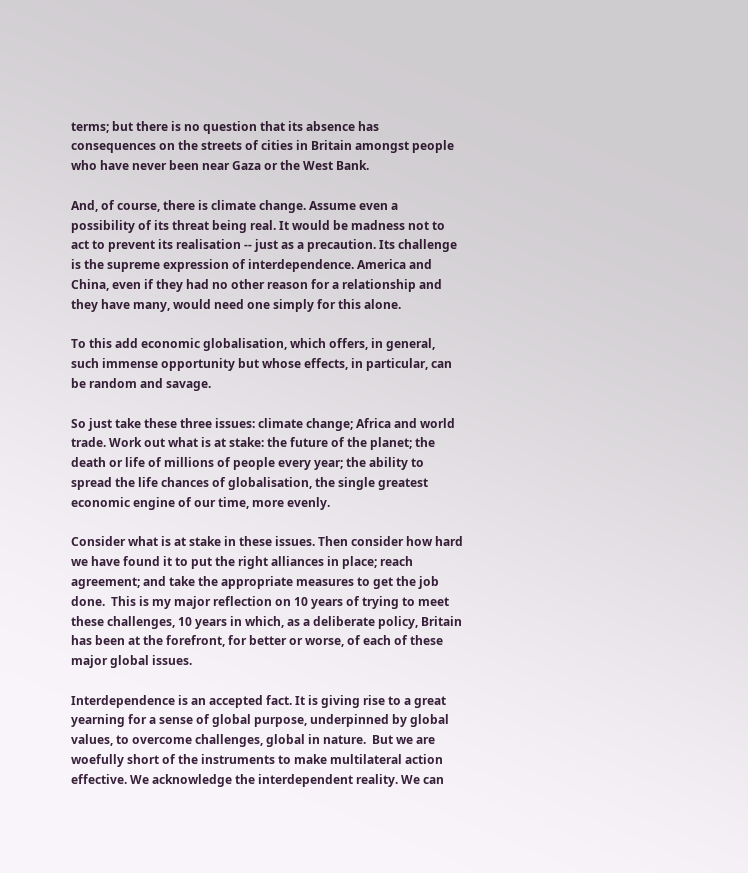terms; but there is no question that its absence has consequences on the streets of cities in Britain amongst people who have never been near Gaza or the West Bank.

And, of course, there is climate change. Assume even a possibility of its threat being real. It would be madness not to act to prevent its realisation -- just as a precaution. Its challenge is the supreme expression of interdependence. America and China, even if they had no other reason for a relationship and they have many, would need one simply for this alone.

To this add economic globalisation, which offers, in general, such immense opportunity but whose effects, in particular, can be random and savage.

So just take these three issues: climate change; Africa and world trade. Work out what is at stake: the future of the planet; the death or life of millions of people every year; the ability to spread the life chances of globalisation, the single greatest economic engine of our time, more evenly.

Consider what is at stake in these issues. Then consider how hard we have found it to put the right alliances in place; reach agreement; and take the appropriate measures to get the job done.  This is my major reflection on 10 years of trying to meet these challenges, 10 years in which, as a deliberate policy, Britain has been at the forefront, for better or worse, of each of these major global issues.

Interdependence is an accepted fact. It is giving rise to a great yearning for a sense of global purpose, underpinned by global values, to overcome challenges, global in nature.  But we are woefully short of the instruments to make multilateral action effective. We acknowledge the interdependent reality. We can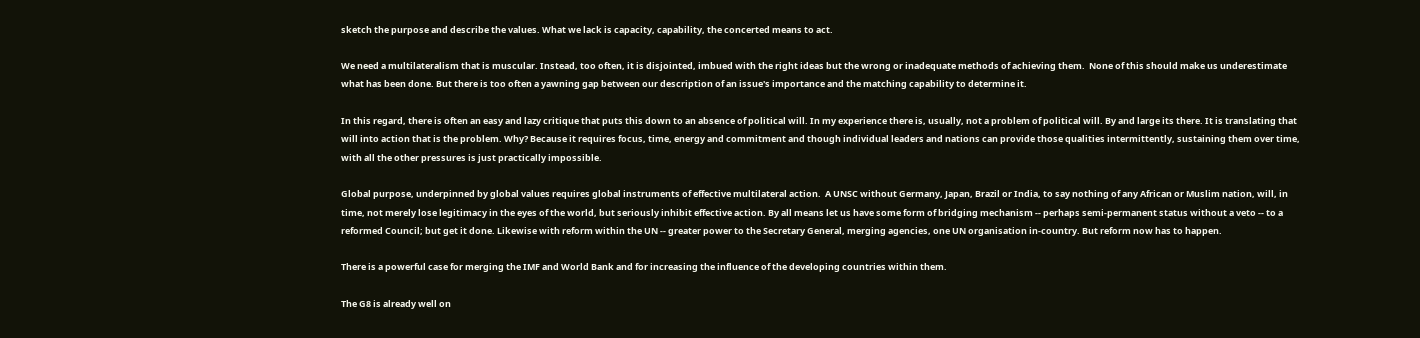sketch the purpose and describe the values. What we lack is capacity, capability, the concerted means to act.

We need a multilateralism that is muscular. Instead, too often, it is disjointed, imbued with the right ideas but the wrong or inadequate methods of achieving them.  None of this should make us underestimate what has been done. But there is too often a yawning gap between our description of an issue's importance and the matching capability to determine it.

In this regard, there is often an easy and lazy critique that puts this down to an absence of political will. In my experience there is, usually, not a problem of political will. By and large its there. It is translating that will into action that is the problem. Why? Because it requires focus, time, energy and commitment and though individual leaders and nations can provide those qualities intermittently, sustaining them over time, with all the other pressures is just practically impossible.

Global purpose, underpinned by global values requires global instruments of effective multilateral action.  A UNSC without Germany, Japan, Brazil or India, to say nothing of any African or Muslim nation, will, in time, not merely lose legitimacy in the eyes of the world, but seriously inhibit effective action. By all means let us have some form of bridging mechanism -- perhaps semi-permanent status without a veto -- to a reformed Council; but get it done. Likewise with reform within the UN -- greater power to the Secretary General, merging agencies, one UN organisation in-country. But reform now has to happen.

There is a powerful case for merging the IMF and World Bank and for increasing the influence of the developing countries within them.

The G8 is already well on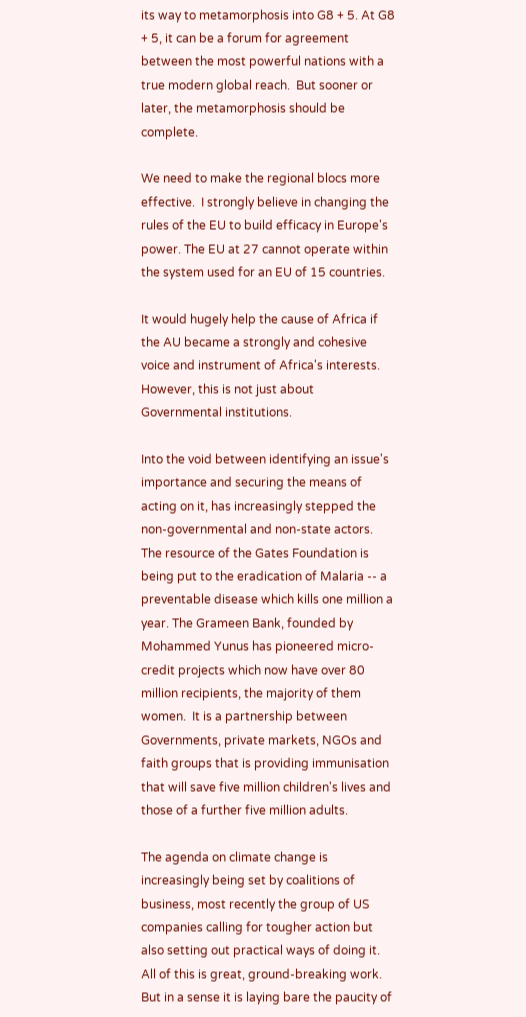its way to metamorphosis into G8 + 5. At G8 + 5, it can be a forum for agreement between the most powerful nations with a true modern global reach.  But sooner or later, the metamorphosis should be complete.

We need to make the regional blocs more effective.  I strongly believe in changing the rules of the EU to build efficacy in Europe's power. The EU at 27 cannot operate within the system used for an EU of 15 countries.

It would hugely help the cause of Africa if the AU became a strongly and cohesive voice and instrument of Africa's interests.  However, this is not just about Governmental institutions.

Into the void between identifying an issue's importance and securing the means of acting on it, has increasingly stepped the non-governmental and non-state actors. The resource of the Gates Foundation is being put to the eradication of Malaria -- a preventable disease which kills one million a year. The Grameen Bank, founded by Mohammed Yunus has pioneered micro-credit projects which now have over 80 million recipients, the majority of them women.  It is a partnership between Governments, private markets, NGOs and faith groups that is providing immunisation that will save five million children's lives and those of a further five million adults.

The agenda on climate change is increasingly being set by coalitions of business, most recently the group of US companies calling for tougher action but also setting out practical ways of doing it.  All of this is great, ground-breaking work. But in a sense it is laying bare the paucity of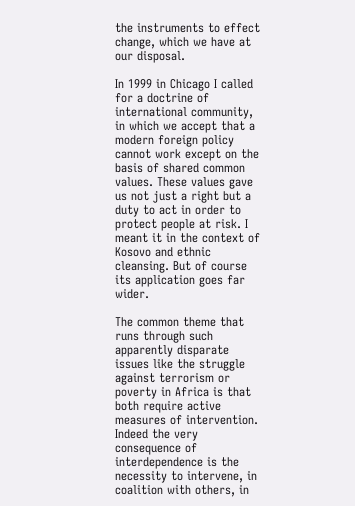the instruments to effect change, which we have at our disposal.

In 1999 in Chicago I called for a doctrine of international community, in which we accept that a modern foreign policy cannot work except on the basis of shared common values. These values gave us not just a right but a duty to act in order to protect people at risk. I meant it in the context of Kosovo and ethnic cleansing. But of course its application goes far wider.

The common theme that runs through such apparently disparate issues like the struggle against terrorism or poverty in Africa is that both require active measures of intervention. Indeed the very consequence of interdependence is the necessity to intervene, in coalition with others, in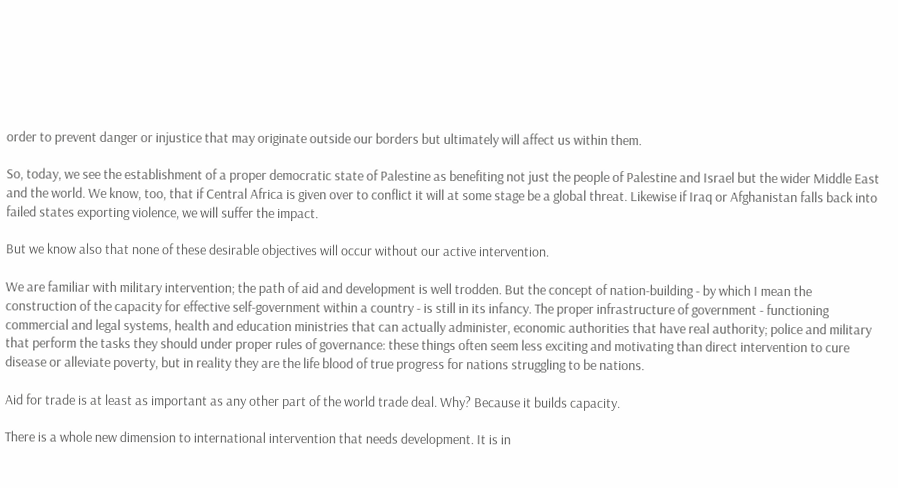order to prevent danger or injustice that may originate outside our borders but ultimately will affect us within them.

So, today, we see the establishment of a proper democratic state of Palestine as benefiting not just the people of Palestine and Israel but the wider Middle East and the world. We know, too, that if Central Africa is given over to conflict it will at some stage be a global threat. Likewise if Iraq or Afghanistan falls back into failed states exporting violence, we will suffer the impact.

But we know also that none of these desirable objectives will occur without our active intervention.

We are familiar with military intervention; the path of aid and development is well trodden. But the concept of nation-building - by which I mean the construction of the capacity for effective self-government within a country - is still in its infancy. The proper infrastructure of government - functioning commercial and legal systems, health and education ministries that can actually administer, economic authorities that have real authority; police and military that perform the tasks they should under proper rules of governance: these things often seem less exciting and motivating than direct intervention to cure disease or alleviate poverty, but in reality they are the life blood of true progress for nations struggling to be nations.

Aid for trade is at least as important as any other part of the world trade deal. Why? Because it builds capacity.

There is a whole new dimension to international intervention that needs development. It is in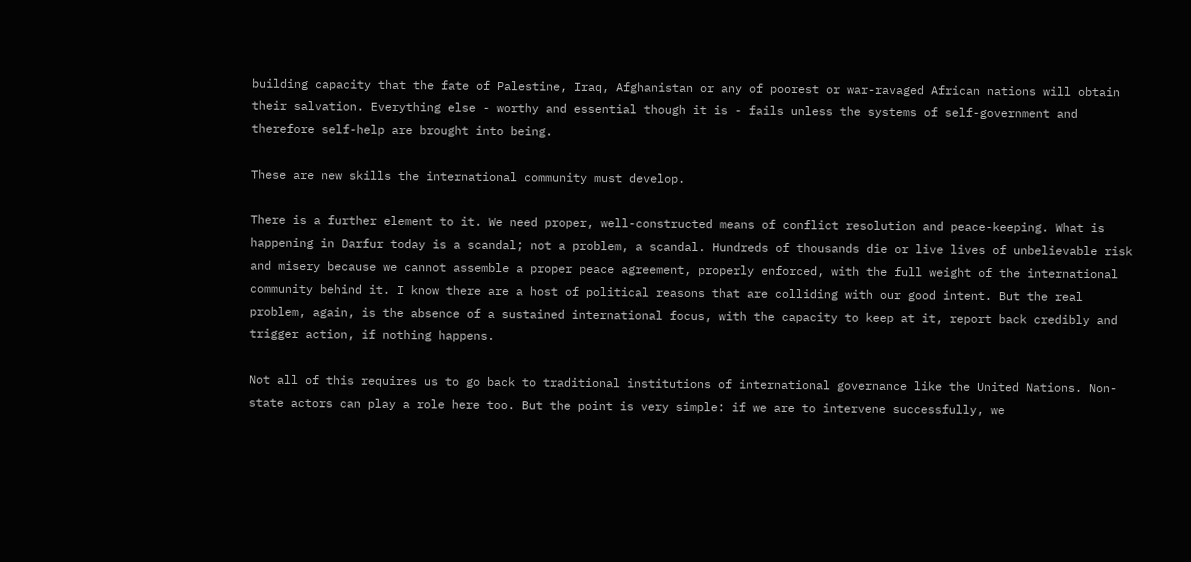building capacity that the fate of Palestine, Iraq, Afghanistan or any of poorest or war-ravaged African nations will obtain their salvation. Everything else - worthy and essential though it is - fails unless the systems of self-government and therefore self-help are brought into being.

These are new skills the international community must develop.

There is a further element to it. We need proper, well-constructed means of conflict resolution and peace-keeping. What is happening in Darfur today is a scandal; not a problem, a scandal. Hundreds of thousands die or live lives of unbelievable risk and misery because we cannot assemble a proper peace agreement, properly enforced, with the full weight of the international community behind it. I know there are a host of political reasons that are colliding with our good intent. But the real problem, again, is the absence of a sustained international focus, with the capacity to keep at it, report back credibly and trigger action, if nothing happens.

Not all of this requires us to go back to traditional institutions of international governance like the United Nations. Non-state actors can play a role here too. But the point is very simple: if we are to intervene successfully, we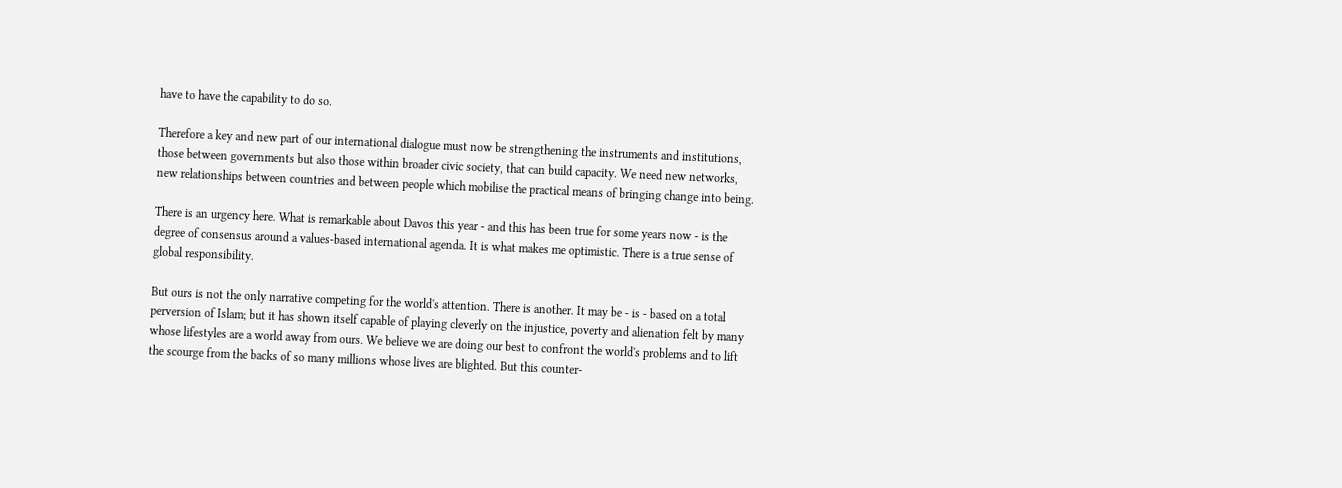have to have the capability to do so.

Therefore a key and new part of our international dialogue must now be strengthening the instruments and institutions, those between governments but also those within broader civic society, that can build capacity. We need new networks, new relationships between countries and between people which mobilise the practical means of bringing change into being.

There is an urgency here. What is remarkable about Davos this year - and this has been true for some years now - is the degree of consensus around a values-based international agenda. It is what makes me optimistic. There is a true sense of global responsibility.

But ours is not the only narrative competing for the world's attention. There is another. It may be - is - based on a total perversion of Islam; but it has shown itself capable of playing cleverly on the injustice, poverty and alienation felt by many whose lifestyles are a world away from ours. We believe we are doing our best to confront the world's problems and to lift the scourge from the backs of so many millions whose lives are blighted. But this counter-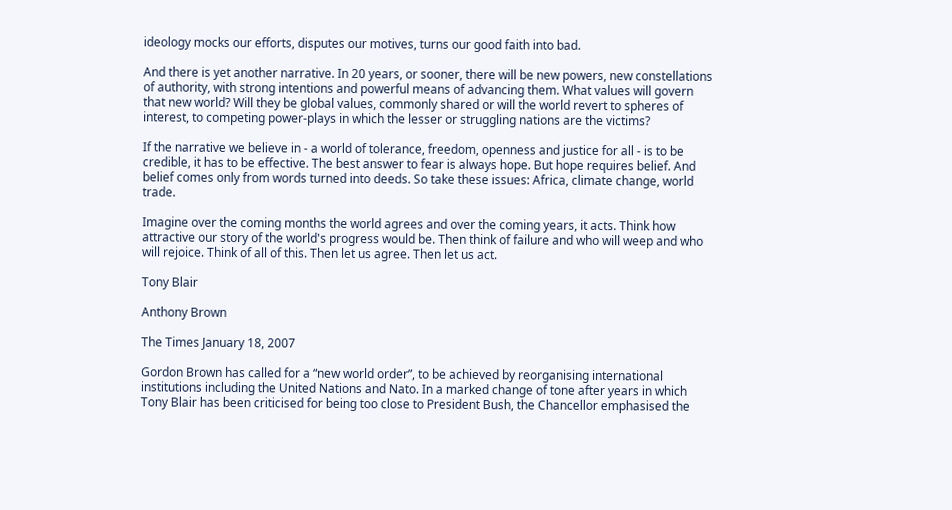ideology mocks our efforts, disputes our motives, turns our good faith into bad.

And there is yet another narrative. In 20 years, or sooner, there will be new powers, new constellations of authority, with strong intentions and powerful means of advancing them. What values will govern that new world? Will they be global values, commonly shared or will the world revert to spheres of interest, to competing power-plays in which the lesser or struggling nations are the victims?

If the narrative we believe in - a world of tolerance, freedom, openness and justice for all - is to be credible, it has to be effective. The best answer to fear is always hope. But hope requires belief. And belief comes only from words turned into deeds. So take these issues: Africa, climate change, world trade.

Imagine over the coming months the world agrees and over the coming years, it acts. Think how attractive our story of the world's progress would be. Then think of failure and who will weep and who will rejoice. Think of all of this. Then let us agree. Then let us act.

Tony Blair

Anthony Brown

The Times January 18, 2007

Gordon Brown has called for a “new world order”, to be achieved by reorganising international institutions including the United Nations and Nato. In a marked change of tone after years in which Tony Blair has been criticised for being too close to President Bush, the Chancellor emphasised the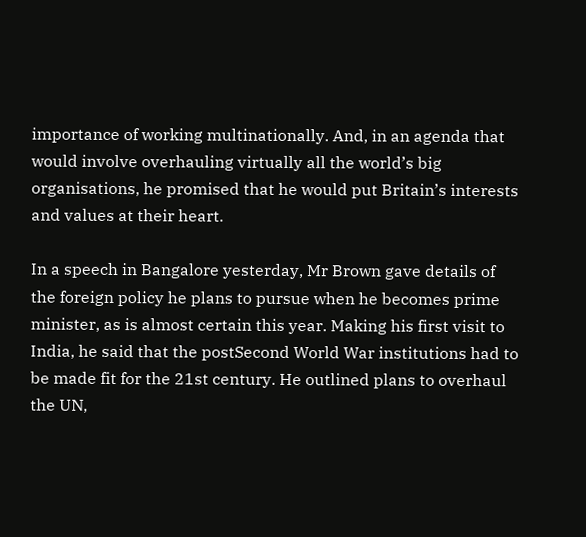importance of working multinationally. And, in an agenda that would involve overhauling virtually all the world’s big organisations, he promised that he would put Britain’s interests and values at their heart.

In a speech in Bangalore yesterday, Mr Brown gave details of the foreign policy he plans to pursue when he becomes prime minister, as is almost certain this year. Making his first visit to India, he said that the postSecond World War institutions had to be made fit for the 21st century. He outlined plans to overhaul the UN,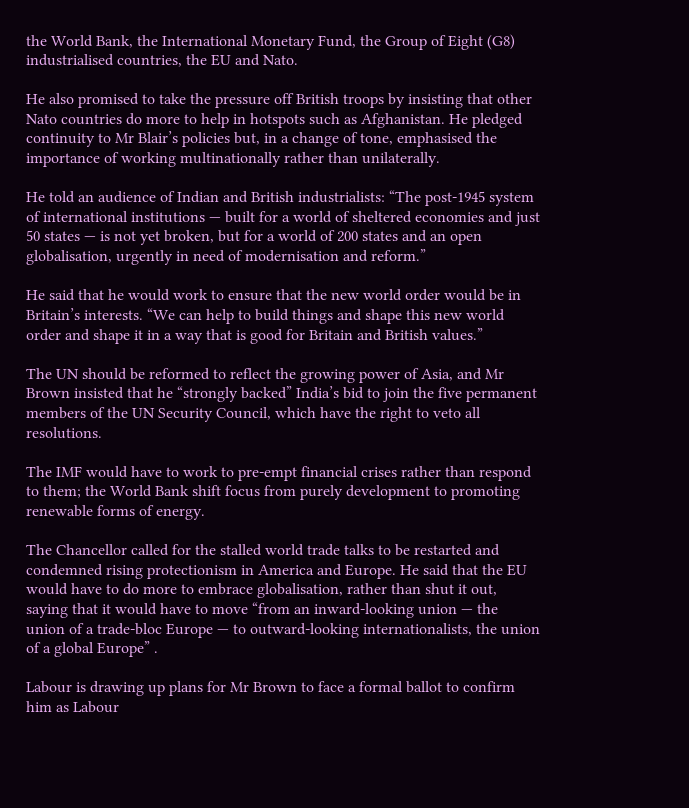the World Bank, the International Monetary Fund, the Group of Eight (G8) industrialised countries, the EU and Nato.

He also promised to take the pressure off British troops by insisting that other Nato countries do more to help in hotspots such as Afghanistan. He pledged continuity to Mr Blair’s policies but, in a change of tone, emphasised the importance of working multinationally rather than unilaterally.

He told an audience of Indian and British industrialists: “The post-1945 system of international institutions — built for a world of sheltered economies and just 50 states — is not yet broken, but for a world of 200 states and an open globalisation, urgently in need of modernisation and reform.”

He said that he would work to ensure that the new world order would be in Britain’s interests. “We can help to build things and shape this new world order and shape it in a way that is good for Britain and British values.”

The UN should be reformed to reflect the growing power of Asia, and Mr Brown insisted that he “strongly backed” India’s bid to join the five permanent members of the UN Security Council, which have the right to veto all resolutions.

The IMF would have to work to pre-empt financial crises rather than respond to them; the World Bank shift focus from purely development to promoting renewable forms of energy.

The Chancellor called for the stalled world trade talks to be restarted and condemned rising protectionism in America and Europe. He said that the EU would have to do more to embrace globalisation, rather than shut it out, saying that it would have to move “from an inward-looking union — the union of a trade-bloc Europe — to outward-looking internationalists, the union of a global Europe” .

Labour is drawing up plans for Mr Brown to face a formal ballot to confirm him as Labour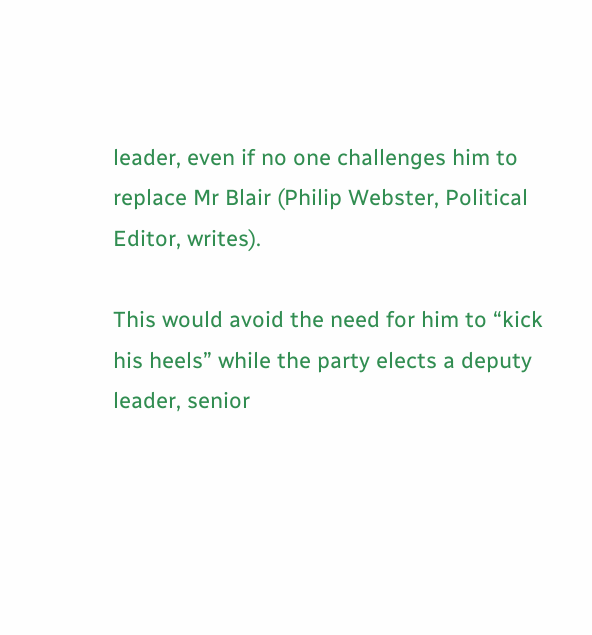leader, even if no one challenges him to replace Mr Blair (Philip Webster, Political Editor, writes).

This would avoid the need for him to “kick his heels” while the party elects a deputy leader, senior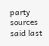party sources said last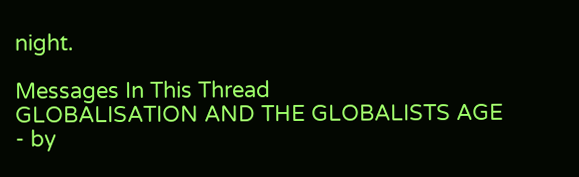night.

Messages In This Thread
GLOBALISATION AND THE GLOBALISTS AGE - by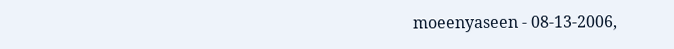moeenyaseen - 08-13-2006,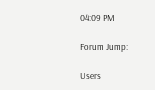04:09 PM

Forum Jump:

Users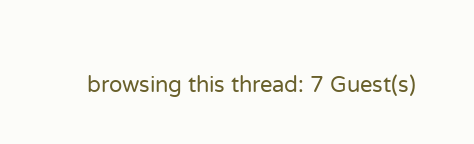browsing this thread: 7 Guest(s)